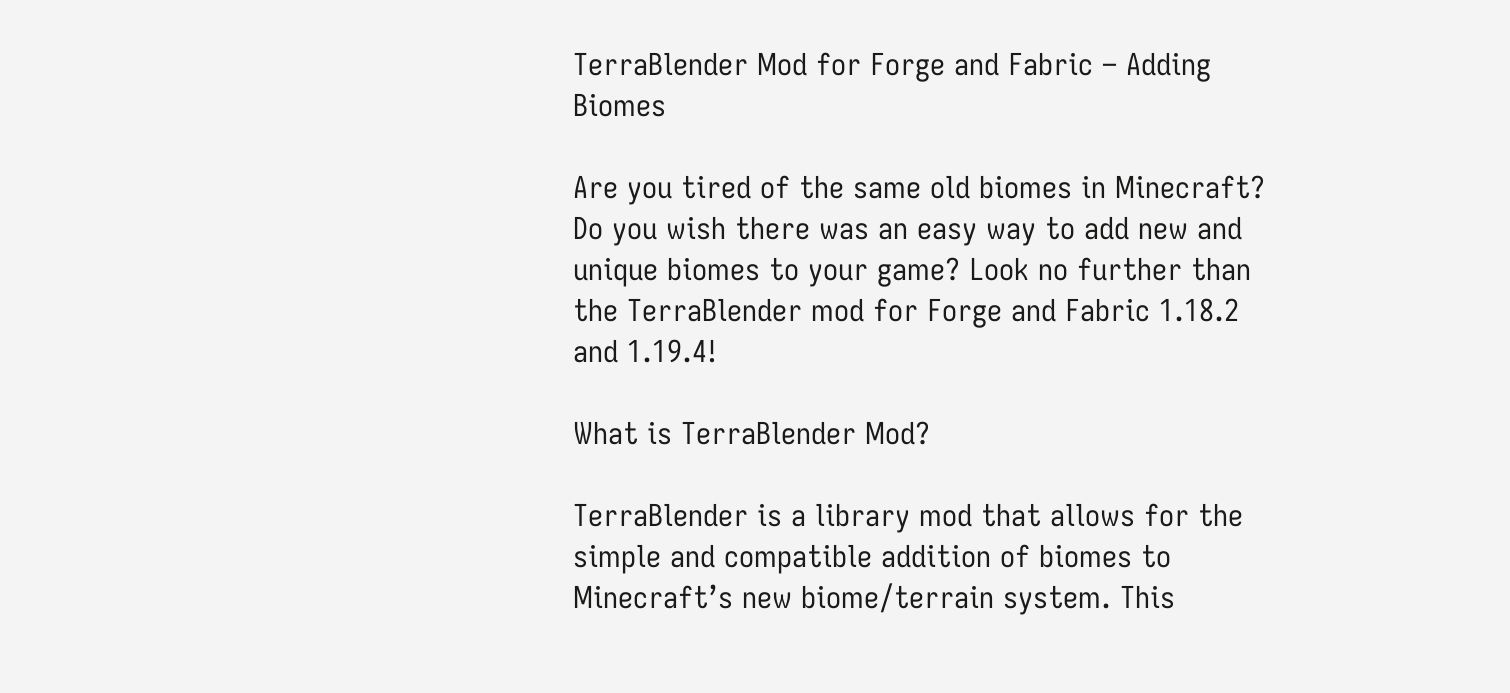TerraBlender Mod for Forge and Fabric – Adding Biomes

Are you tired of the same old biomes in Minecraft? Do you wish there was an easy way to add new and unique biomes to your game? Look no further than the TerraBlender mod for Forge and Fabric 1.18.2 and 1.19.4!

What is TerraBlender Mod?

TerraBlender is a library mod that allows for the simple and compatible addition of biomes to Minecraft’s new biome/terrain system. This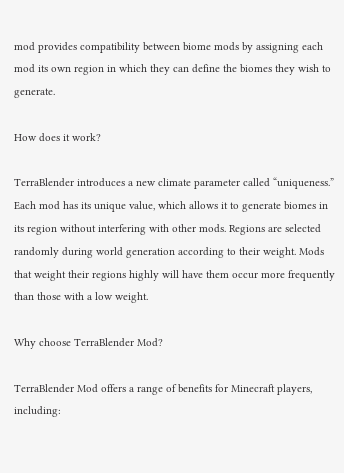mod provides compatibility between biome mods by assigning each mod its own region in which they can define the biomes they wish to generate.

How does it work?

TerraBlender introduces a new climate parameter called “uniqueness.” Each mod has its unique value, which allows it to generate biomes in its region without interfering with other mods. Regions are selected randomly during world generation according to their weight. Mods that weight their regions highly will have them occur more frequently than those with a low weight.

Why choose TerraBlender Mod?

TerraBlender Mod offers a range of benefits for Minecraft players, including: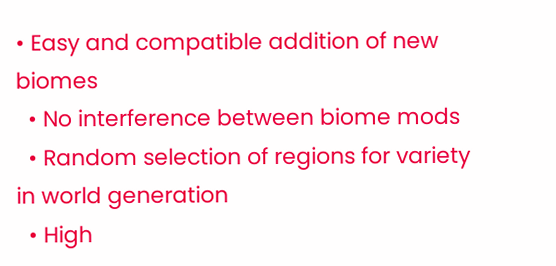• Easy and compatible addition of new biomes
  • No interference between biome mods
  • Random selection of regions for variety in world generation
  • High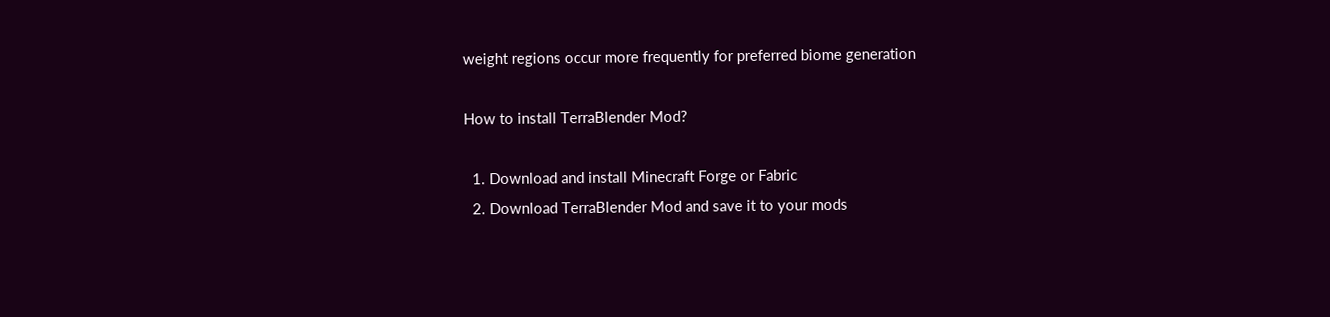weight regions occur more frequently for preferred biome generation

How to install TerraBlender Mod?

  1. Download and install Minecraft Forge or Fabric
  2. Download TerraBlender Mod and save it to your mods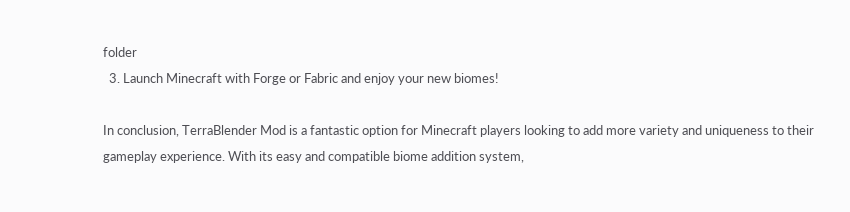folder
  3. Launch Minecraft with Forge or Fabric and enjoy your new biomes!

In conclusion, TerraBlender Mod is a fantastic option for Minecraft players looking to add more variety and uniqueness to their gameplay experience. With its easy and compatible biome addition system,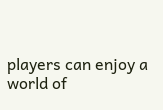players can enjoy a world of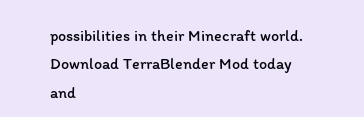possibilities in their Minecraft world. Download TerraBlender Mod today and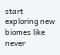start exploring new biomes like never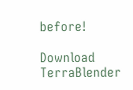before!

Download TerraBlender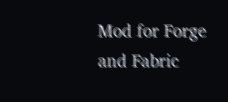Mod for Forge and Fabric